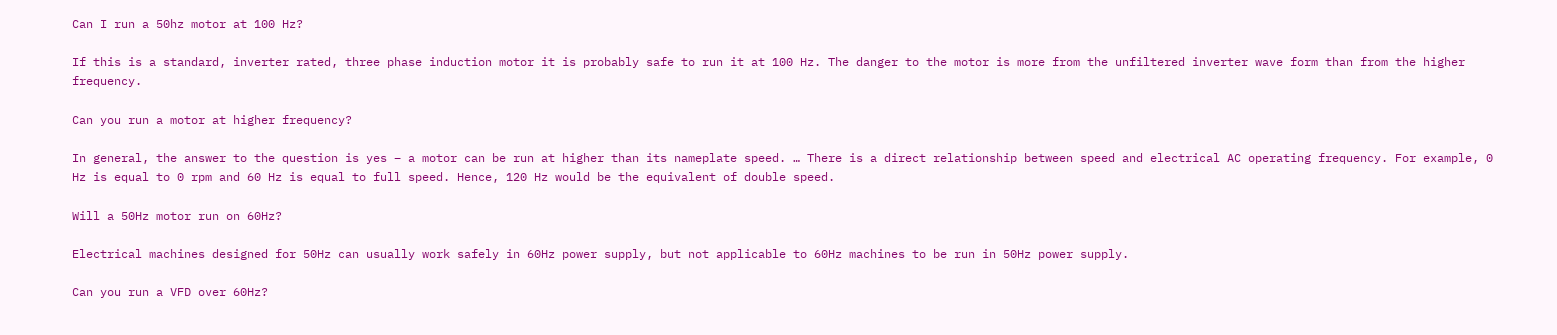Can I run a 50hz motor at 100 Hz?

If this is a standard, inverter rated, three phase induction motor it is probably safe to run it at 100 Hz. The danger to the motor is more from the unfiltered inverter wave form than from the higher frequency.

Can you run a motor at higher frequency?

In general, the answer to the question is yes – a motor can be run at higher than its nameplate speed. … There is a direct relationship between speed and electrical AC operating frequency. For example, 0 Hz is equal to 0 rpm and 60 Hz is equal to full speed. Hence, 120 Hz would be the equivalent of double speed.

Will a 50Hz motor run on 60Hz?

Electrical machines designed for 50Hz can usually work safely in 60Hz power supply, but not applicable to 60Hz machines to be run in 50Hz power supply.

Can you run a VFD over 60Hz?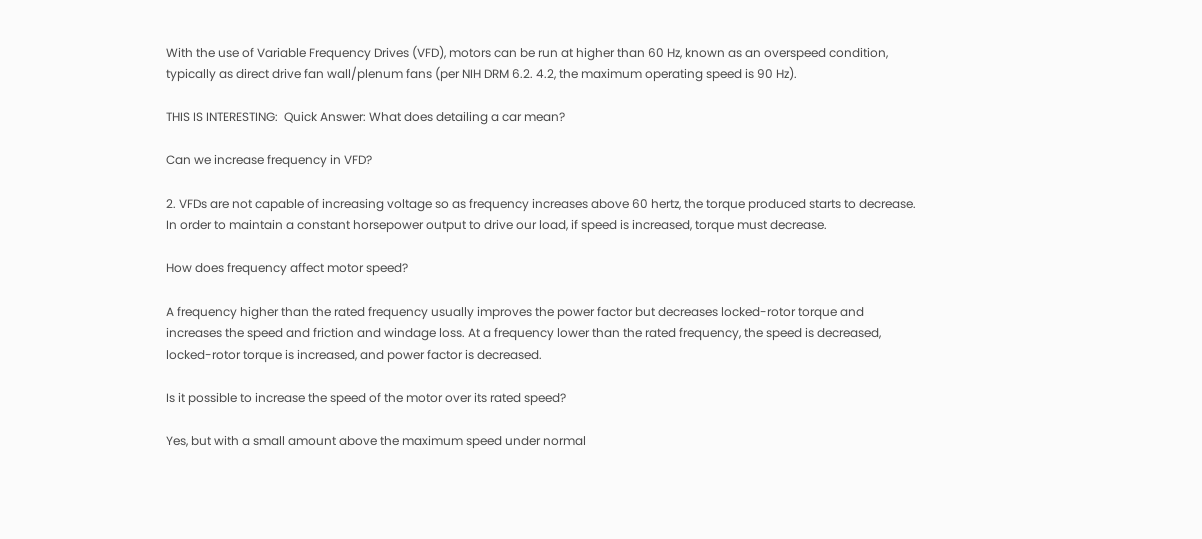With the use of Variable Frequency Drives (VFD), motors can be run at higher than 60 Hz, known as an overspeed condition, typically as direct drive fan wall/plenum fans (per NIH DRM 6.2. 4.2, the maximum operating speed is 90 Hz).

THIS IS INTERESTING:  Quick Answer: What does detailing a car mean?

Can we increase frequency in VFD?

2. VFDs are not capable of increasing voltage so as frequency increases above 60 hertz, the torque produced starts to decrease. In order to maintain a constant horsepower output to drive our load, if speed is increased, torque must decrease.

How does frequency affect motor speed?

A frequency higher than the rated frequency usually improves the power factor but decreases locked-rotor torque and increases the speed and friction and windage loss. At a frequency lower than the rated frequency, the speed is decreased, locked-rotor torque is increased, and power factor is decreased.

Is it possible to increase the speed of the motor over its rated speed?

Yes, but with a small amount above the maximum speed under normal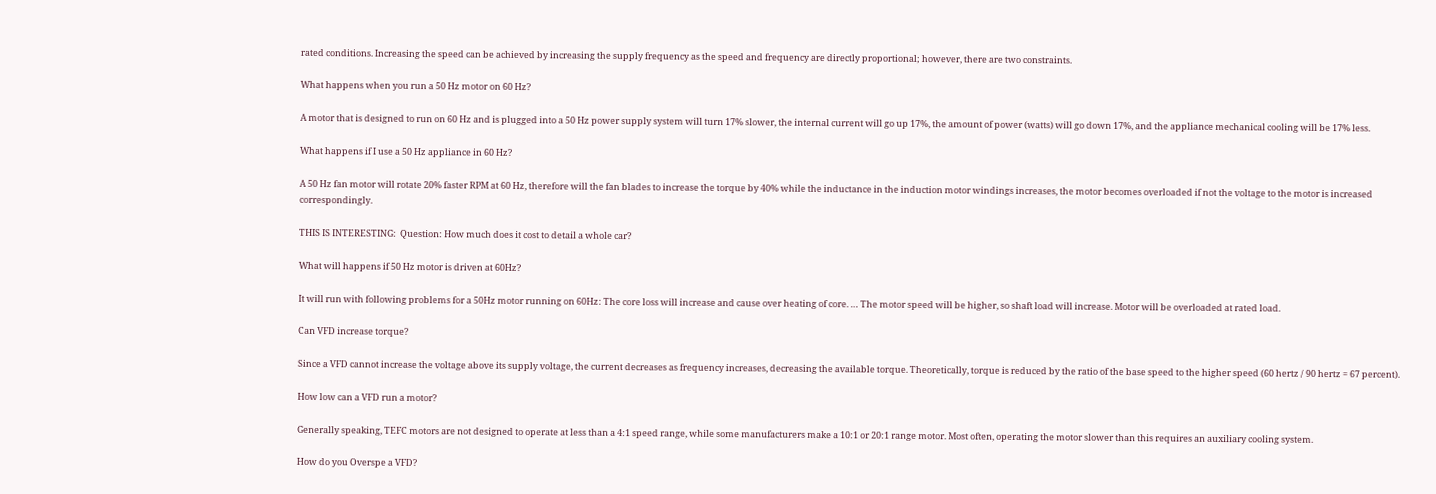rated conditions. Increasing the speed can be achieved by increasing the supply frequency as the speed and frequency are directly proportional; however, there are two constraints.

What happens when you run a 50 Hz motor on 60 Hz?

A motor that is designed to run on 60 Hz and is plugged into a 50 Hz power supply system will turn 17% slower, the internal current will go up 17%, the amount of power (watts) will go down 17%, and the appliance mechanical cooling will be 17% less.

What happens if I use a 50 Hz appliance in 60 Hz?

A 50 Hz fan motor will rotate 20% faster RPM at 60 Hz, therefore will the fan blades to increase the torque by 40% while the inductance in the induction motor windings increases, the motor becomes overloaded if not the voltage to the motor is increased correspondingly.

THIS IS INTERESTING:  Question: How much does it cost to detail a whole car?

What will happens if 50 Hz motor is driven at 60Hz?

It will run with following problems for a 50Hz motor running on 60Hz: The core loss will increase and cause over heating of core. … The motor speed will be higher, so shaft load will increase. Motor will be overloaded at rated load.

Can VFD increase torque?

Since a VFD cannot increase the voltage above its supply voltage, the current decreases as frequency increases, decreasing the available torque. Theoretically, torque is reduced by the ratio of the base speed to the higher speed (60 hertz / 90 hertz = 67 percent).

How low can a VFD run a motor?

Generally speaking, TEFC motors are not designed to operate at less than a 4:1 speed range, while some manufacturers make a 10:1 or 20:1 range motor. Most often, operating the motor slower than this requires an auxiliary cooling system.

How do you Overspe a VFD?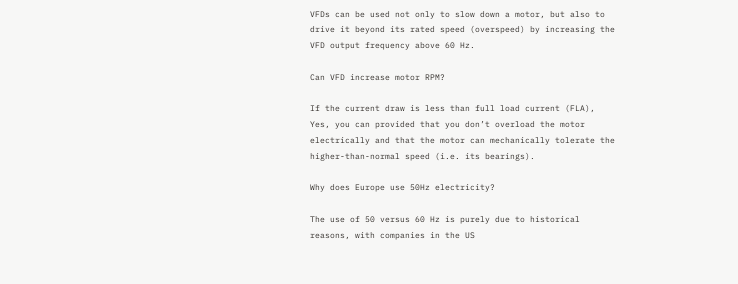VFDs can be used not only to slow down a motor, but also to drive it beyond its rated speed (overspeed) by increasing the VFD output frequency above 60 Hz.

Can VFD increase motor RPM?

If the current draw is less than full load current (FLA), Yes, you can provided that you don’t overload the motor electrically and that the motor can mechanically tolerate the higher-than-normal speed (i.e. its bearings).

Why does Europe use 50Hz electricity?

The use of 50 versus 60 Hz is purely due to historical reasons, with companies in the US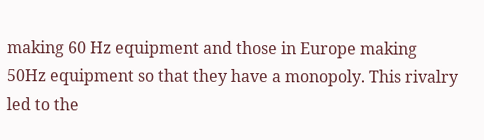making 60 Hz equipment and those in Europe making 50Hz equipment so that they have a monopoly. This rivalry led to the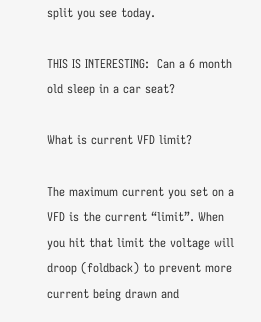split you see today.

THIS IS INTERESTING:  Can a 6 month old sleep in a car seat?

What is current VFD limit?

The maximum current you set on a VFD is the current “limit”. When you hit that limit the voltage will droop (foldback) to prevent more current being drawn and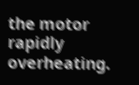the motor rapidly overheating.